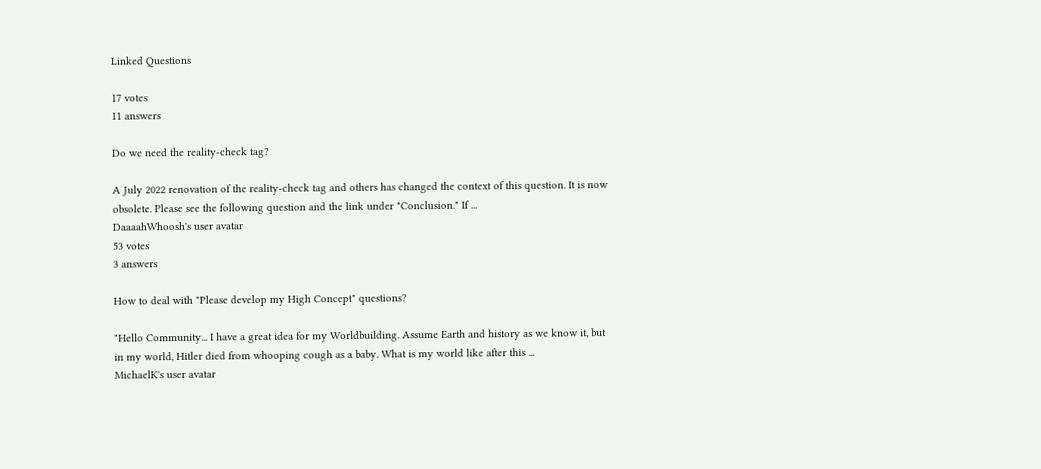Linked Questions

17 votes
11 answers

Do we need the reality-check tag?

A July 2022 renovation of the reality-check tag and others has changed the context of this question. It is now obsolete. Please see the following question and the link under "Conclusion." If ...
DaaaahWhoosh's user avatar
53 votes
3 answers

How to deal with "Please develop my High Concept" questions?

"Hello Community... I have a great idea for my Worldbuilding. Assume Earth and history as we know it, but in my world, Hitler died from whooping cough as a baby. What is my world like after this ...
MichaelK's user avatar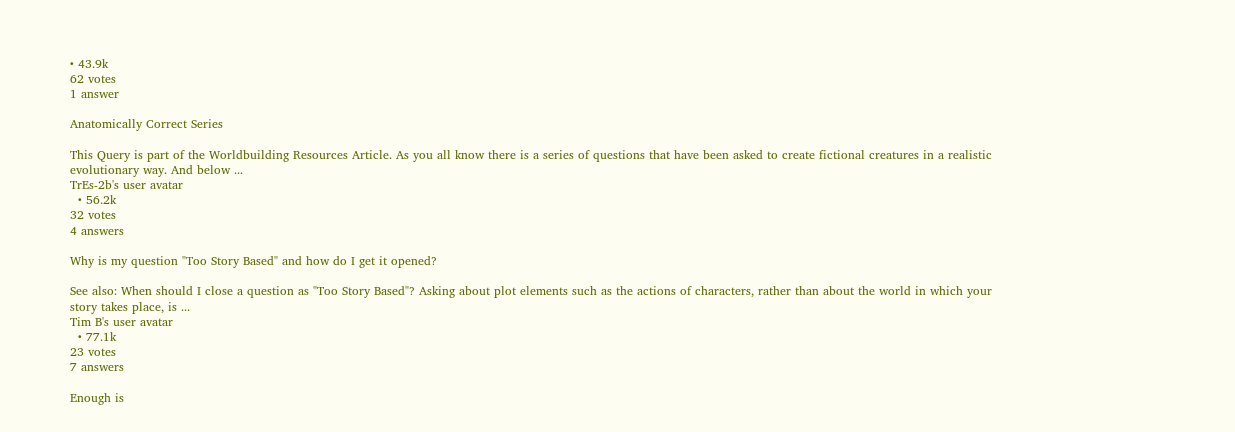• 43.9k
62 votes
1 answer

Anatomically Correct Series

This Query is part of the Worldbuilding Resources Article. As you all know there is a series of questions that have been asked to create fictional creatures in a realistic evolutionary way. And below ...
TrEs-2b's user avatar
  • 56.2k
32 votes
4 answers

Why is my question "Too Story Based" and how do I get it opened?

See also: When should I close a question as "Too Story Based"? Asking about plot elements such as the actions of characters, rather than about the world in which your story takes place, is ...
Tim B's user avatar
  • 77.1k
23 votes
7 answers

Enough is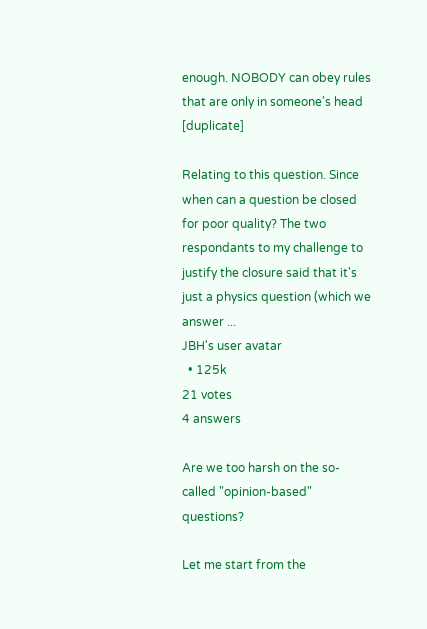enough. NOBODY can obey rules that are only in someone's head [duplicate]

Relating to this question. Since when can a question be closed for poor quality? The two respondants to my challenge to justify the closure said that it's just a physics question (which we answer ...
JBH's user avatar
  • 125k
21 votes
4 answers

Are we too harsh on the so-called "opinion-based" questions?

Let me start from the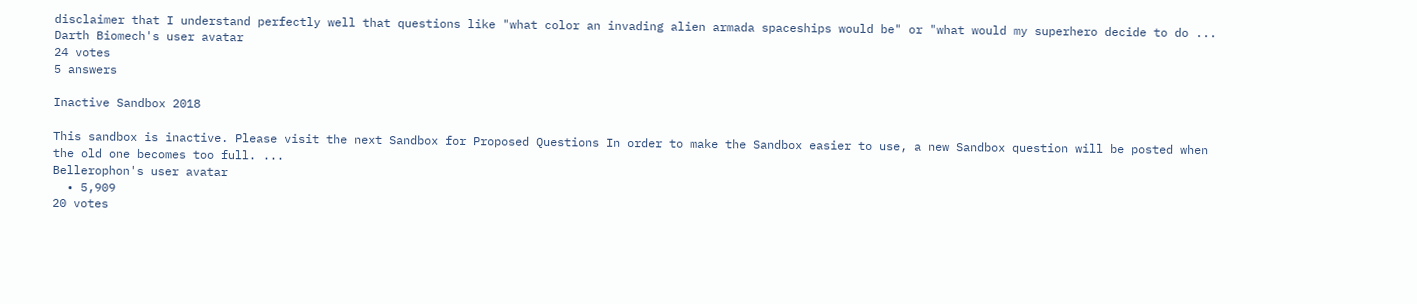disclaimer that I understand perfectly well that questions like "what color an invading alien armada spaceships would be" or "what would my superhero decide to do ...
Darth Biomech's user avatar
24 votes
5 answers

Inactive Sandbox 2018

This sandbox is inactive. Please visit the next Sandbox for Proposed Questions In order to make the Sandbox easier to use, a new Sandbox question will be posted when the old one becomes too full. ...
Bellerophon's user avatar
  • 5,909
20 votes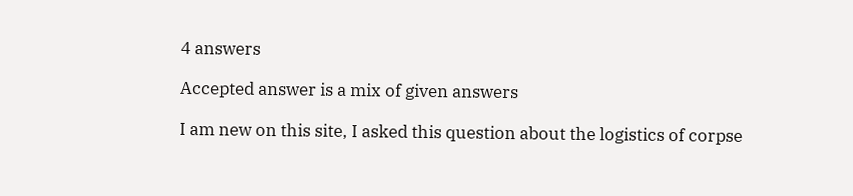4 answers

Accepted answer is a mix of given answers

I am new on this site, I asked this question about the logistics of corpse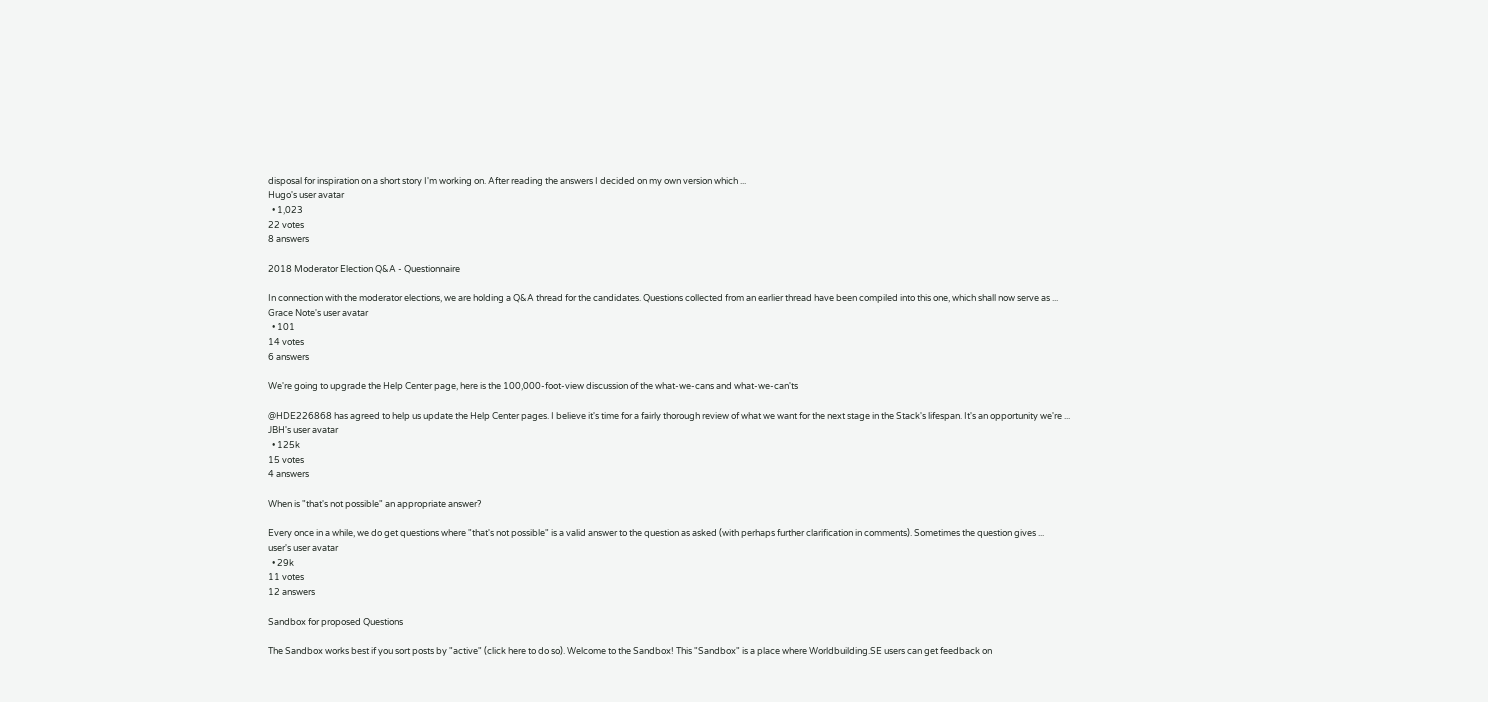disposal for inspiration on a short story I'm working on. After reading the answers I decided on my own version which ...
Hugo's user avatar
  • 1,023
22 votes
8 answers

2018 Moderator Election Q&A - Questionnaire

In connection with the moderator elections, we are holding a Q&A thread for the candidates. Questions collected from an earlier thread have been compiled into this one, which shall now serve as ...
Grace Note's user avatar
  • 101
14 votes
6 answers

We're going to upgrade the Help Center page, here is the 100,000-foot-view discussion of the what-we-cans and what-we-can'ts

@HDE226868 has agreed to help us update the Help Center pages. I believe it's time for a fairly thorough review of what we want for the next stage in the Stack's lifespan. It's an opportunity we're ...
JBH's user avatar
  • 125k
15 votes
4 answers

When is "that's not possible" an appropriate answer?

Every once in a while, we do get questions where "that's not possible" is a valid answer to the question as asked (with perhaps further clarification in comments). Sometimes the question gives ...
user's user avatar
  • 29k
11 votes
12 answers

Sandbox for proposed Questions

The Sandbox works best if you sort posts by "active" (click here to do so). Welcome to the Sandbox! This "Sandbox" is a place where Worldbuilding.SE users can get feedback on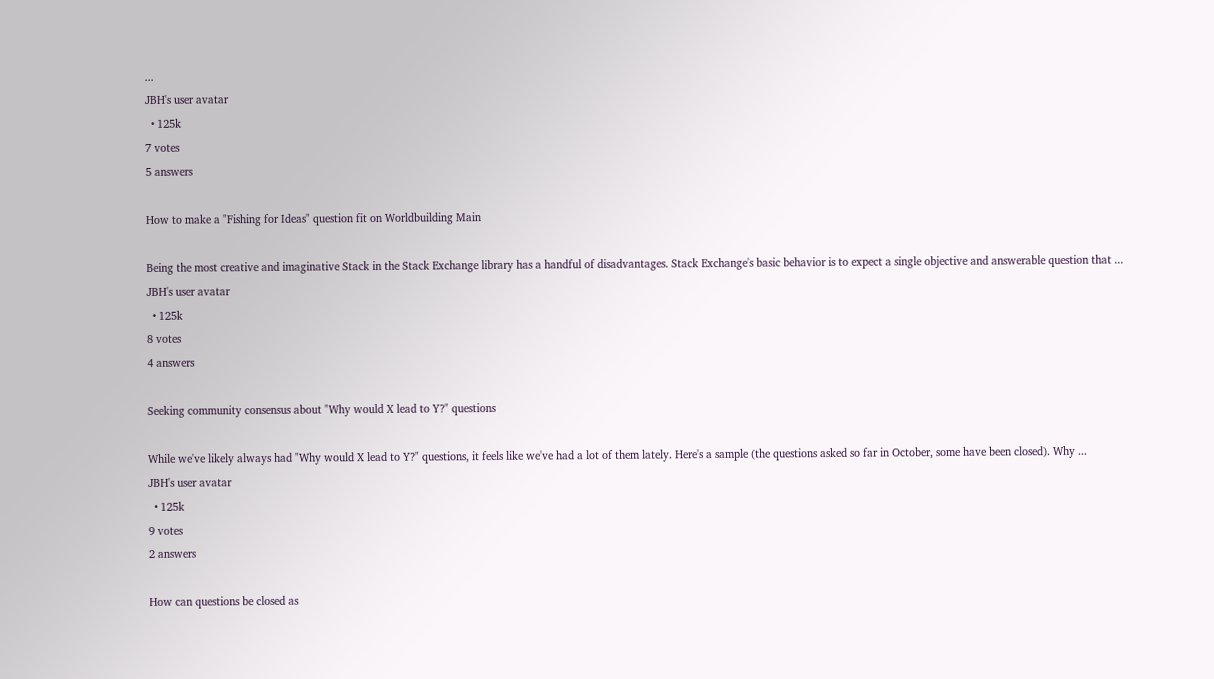...
JBH's user avatar
  • 125k
7 votes
5 answers

How to make a "Fishing for Ideas" question fit on Worldbuilding Main

Being the most creative and imaginative Stack in the Stack Exchange library has a handful of disadvantages. Stack Exchange's basic behavior is to expect a single objective and answerable question that ...
JBH's user avatar
  • 125k
8 votes
4 answers

Seeking community consensus about "Why would X lead to Y?" questions

While we've likely always had "Why would X lead to Y?" questions, it feels like we've had a lot of them lately. Here's a sample (the questions asked so far in October, some have been closed). Why ...
JBH's user avatar
  • 125k
9 votes
2 answers

How can questions be closed as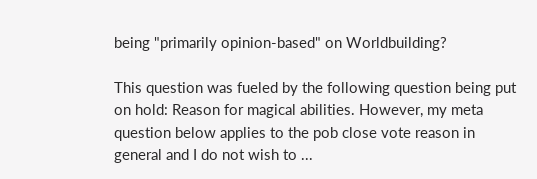being "primarily opinion-based" on Worldbuilding?

This question was fueled by the following question being put on hold: Reason for magical abilities. However, my meta question below applies to the pob close vote reason in general and I do not wish to ...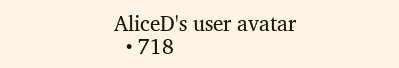AliceD's user avatar
  • 718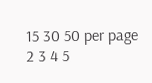15 30 50 per page
2 3 4 5